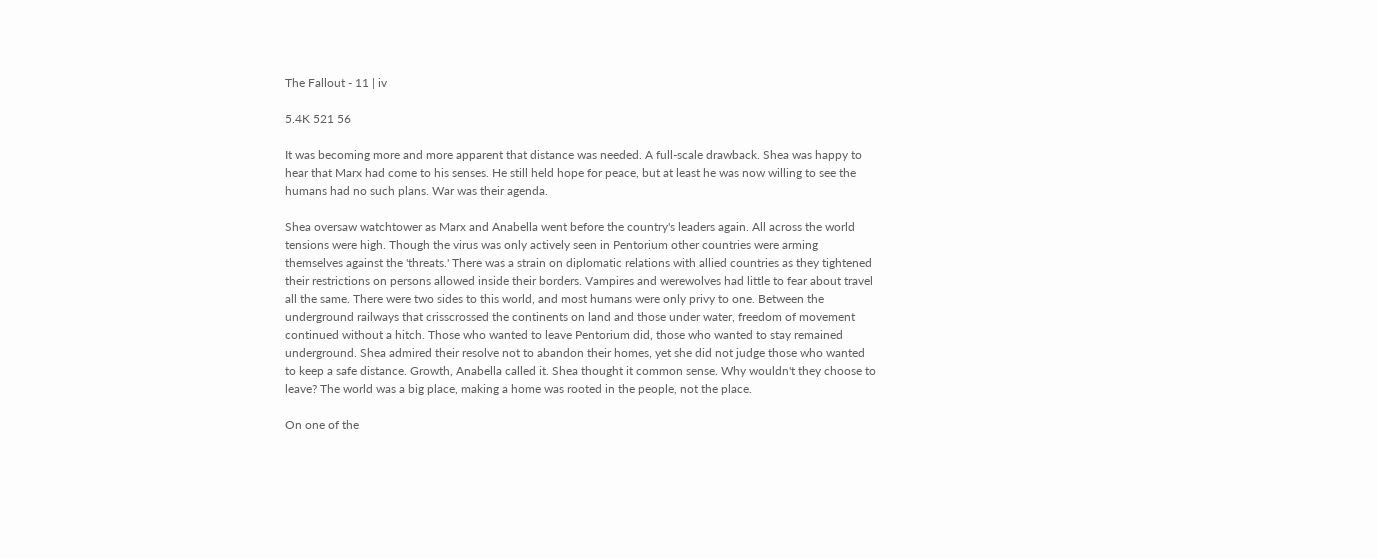The Fallout - 11 | iv

5.4K 521 56

It was becoming more and more apparent that distance was needed. A full-scale drawback. Shea was happy to hear that Marx had come to his senses. He still held hope for peace, but at least he was now willing to see the humans had no such plans. War was their agenda.

Shea oversaw watchtower as Marx and Anabella went before the country's leaders again. All across the world tensions were high. Though the virus was only actively seen in Pentorium other countries were arming themselves against the 'threats.' There was a strain on diplomatic relations with allied countries as they tightened their restrictions on persons allowed inside their borders. Vampires and werewolves had little to fear about travel all the same. There were two sides to this world, and most humans were only privy to one. Between the underground railways that crisscrossed the continents on land and those under water, freedom of movement continued without a hitch. Those who wanted to leave Pentorium did, those who wanted to stay remained underground. Shea admired their resolve not to abandon their homes, yet she did not judge those who wanted to keep a safe distance. Growth, Anabella called it. Shea thought it common sense. Why wouldn't they choose to leave? The world was a big place, making a home was rooted in the people, not the place.

On one of the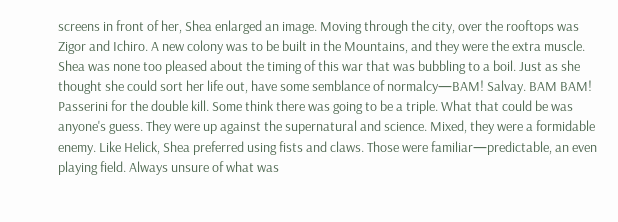screens in front of her, Shea enlarged an image. Moving through the city, over the rooftops was Zigor and Ichiro. A new colony was to be built in the Mountains, and they were the extra muscle. Shea was none too pleased about the timing of this war that was bubbling to a boil. Just as she thought she could sort her life out, have some semblance of normalcy—BAM! Salvay. BAM BAM! Passerini for the double kill. Some think there was going to be a triple. What that could be was anyone's guess. They were up against the supernatural and science. Mixed, they were a formidable enemy. Like Helick, Shea preferred using fists and claws. Those were familiar—predictable, an even playing field. Always unsure of what was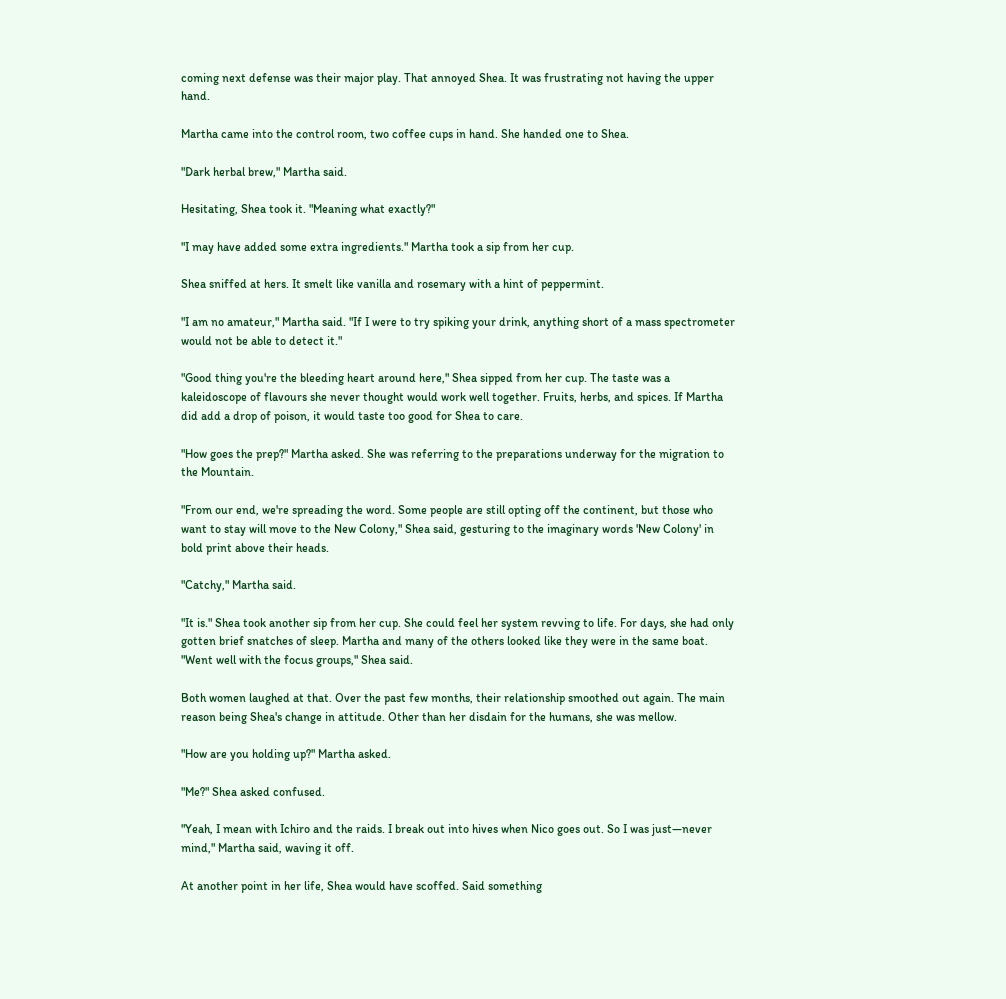coming next defense was their major play. That annoyed Shea. It was frustrating not having the upper hand.

Martha came into the control room, two coffee cups in hand. She handed one to Shea.

"Dark herbal brew," Martha said.

Hesitating, Shea took it. "Meaning what exactly?"

"I may have added some extra ingredients." Martha took a sip from her cup.

Shea sniffed at hers. It smelt like vanilla and rosemary with a hint of peppermint.

"I am no amateur," Martha said. "If I were to try spiking your drink, anything short of a mass spectrometer would not be able to detect it."

"Good thing you're the bleeding heart around here," Shea sipped from her cup. The taste was a kaleidoscope of flavours she never thought would work well together. Fruits, herbs, and spices. If Martha did add a drop of poison, it would taste too good for Shea to care.

"How goes the prep?" Martha asked. She was referring to the preparations underway for the migration to the Mountain.

"From our end, we're spreading the word. Some people are still opting off the continent, but those who want to stay will move to the New Colony," Shea said, gesturing to the imaginary words 'New Colony' in bold print above their heads.

"Catchy," Martha said.

"It is." Shea took another sip from her cup. She could feel her system revving to life. For days, she had only gotten brief snatches of sleep. Martha and many of the others looked like they were in the same boat. "Went well with the focus groups," Shea said.

Both women laughed at that. Over the past few months, their relationship smoothed out again. The main reason being Shea's change in attitude. Other than her disdain for the humans, she was mellow.

"How are you holding up?" Martha asked.

"Me?" Shea asked confused.

"Yeah, I mean with Ichiro and the raids. I break out into hives when Nico goes out. So I was just—never mind," Martha said, waving it off.

At another point in her life, Shea would have scoffed. Said something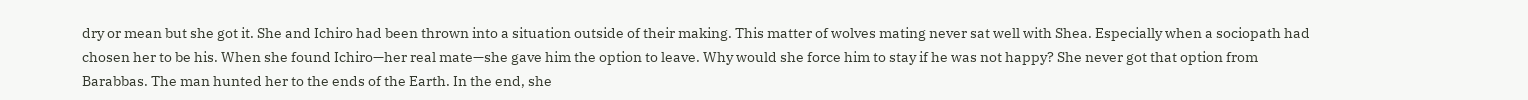dry or mean but she got it. She and Ichiro had been thrown into a situation outside of their making. This matter of wolves mating never sat well with Shea. Especially when a sociopath had chosen her to be his. When she found Ichiro—her real mate—she gave him the option to leave. Why would she force him to stay if he was not happy? She never got that option from Barabbas. The man hunted her to the ends of the Earth. In the end, she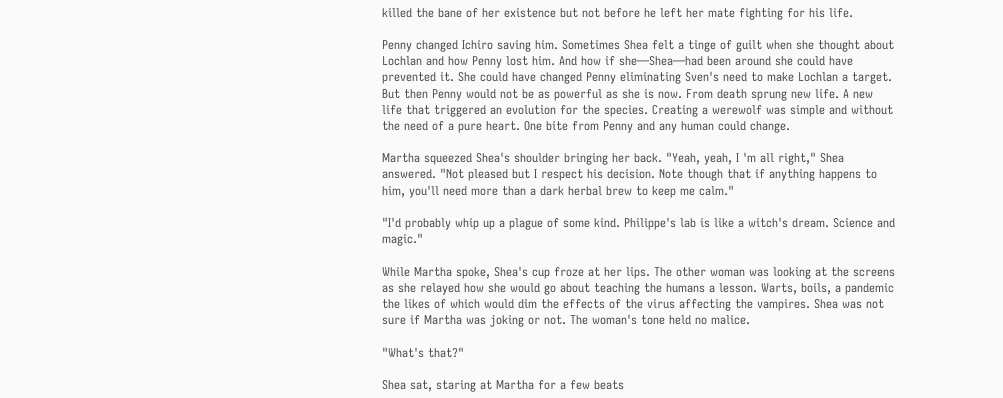killed the bane of her existence but not before he left her mate fighting for his life.

Penny changed Ichiro saving him. Sometimes Shea felt a tinge of guilt when she thought about Lochlan and how Penny lost him. And how if she—Shea—had been around she could have prevented it. She could have changed Penny eliminating Sven's need to make Lochlan a target. But then Penny would not be as powerful as she is now. From death sprung new life. A new life that triggered an evolution for the species. Creating a werewolf was simple and without the need of a pure heart. One bite from Penny and any human could change.

Martha squeezed Shea's shoulder bringing her back. "Yeah, yeah, I 'm all right," Shea answered. "Not pleased but I respect his decision. Note though that if anything happens to him, you'll need more than a dark herbal brew to keep me calm."

"I'd probably whip up a plague of some kind. Philippe's lab is like a witch's dream. Science and magic."

While Martha spoke, Shea's cup froze at her lips. The other woman was looking at the screens as she relayed how she would go about teaching the humans a lesson. Warts, boils, a pandemic the likes of which would dim the effects of the virus affecting the vampires. Shea was not sure if Martha was joking or not. The woman's tone held no malice.

"What's that?"

Shea sat, staring at Martha for a few beats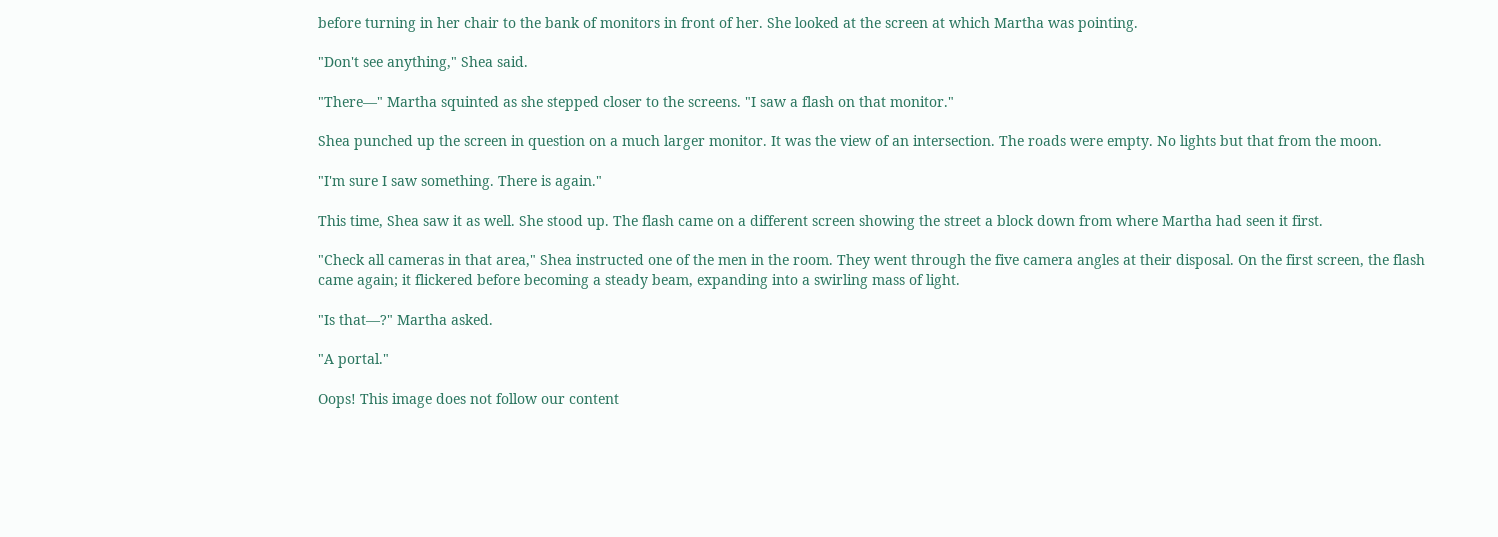before turning in her chair to the bank of monitors in front of her. She looked at the screen at which Martha was pointing.

"Don't see anything," Shea said.

"There—" Martha squinted as she stepped closer to the screens. "I saw a flash on that monitor."

Shea punched up the screen in question on a much larger monitor. It was the view of an intersection. The roads were empty. No lights but that from the moon.

"I'm sure I saw something. There is again."

This time, Shea saw it as well. She stood up. The flash came on a different screen showing the street a block down from where Martha had seen it first.

"Check all cameras in that area," Shea instructed one of the men in the room. They went through the five camera angles at their disposal. On the first screen, the flash came again; it flickered before becoming a steady beam, expanding into a swirling mass of light.

"Is that—?" Martha asked.

"A portal."

Oops! This image does not follow our content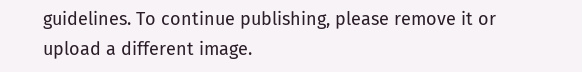guidelines. To continue publishing, please remove it or upload a different image.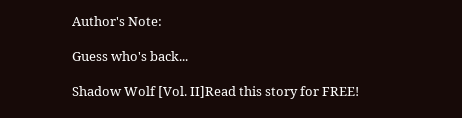Author's Note:

Guess who's back...

Shadow Wolf [Vol. II]Read this story for FREE!